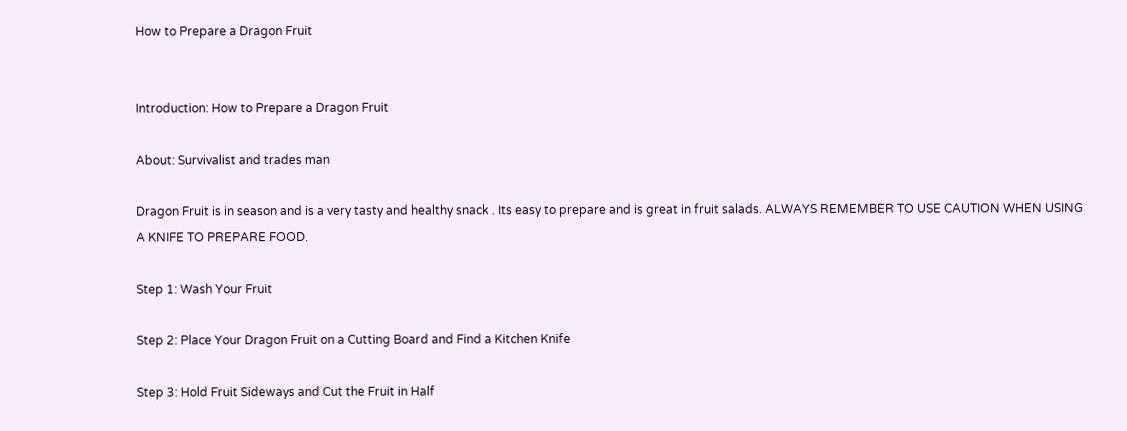How to Prepare a Dragon Fruit


Introduction: How to Prepare a Dragon Fruit

About: Survivalist and trades man

Dragon Fruit is in season and is a very tasty and healthy snack . Its easy to prepare and is great in fruit salads. ALWAYS REMEMBER TO USE CAUTION WHEN USING A KNIFE TO PREPARE FOOD.

Step 1: Wash Your Fruit

Step 2: Place Your Dragon Fruit on a Cutting Board and Find a Kitchen Knife

Step 3: Hold Fruit Sideways and Cut the Fruit in Half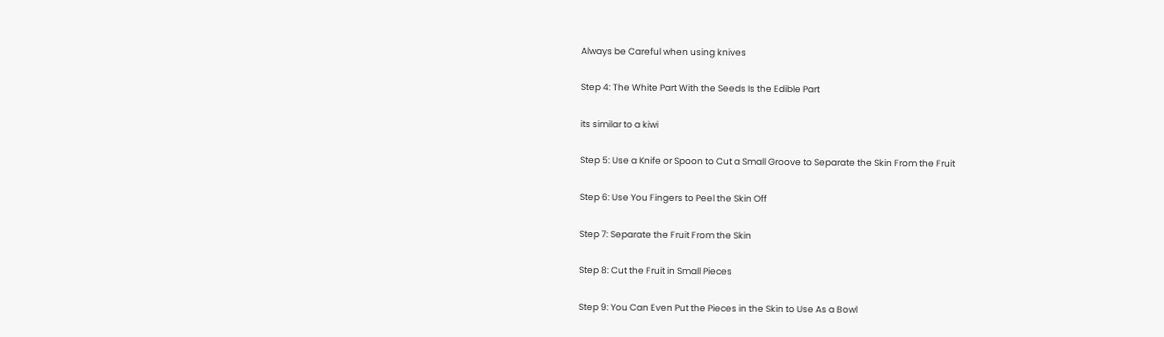Always be Careful when using knives

Step 4: The White Part With the Seeds Is the Edible Part

its similar to a kiwi

Step 5: Use a Knife or Spoon to Cut a Small Groove to Separate the Skin From the Fruit

Step 6: Use You Fingers to Peel the Skin Off

Step 7: Separate the Fruit From the Skin

Step 8: Cut the Fruit in Small Pieces

Step 9: You Can Even Put the Pieces in the Skin to Use As a Bowl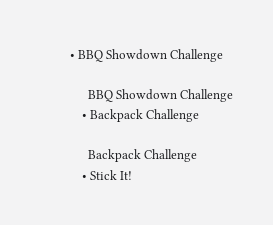• BBQ Showdown Challenge

      BBQ Showdown Challenge
    • Backpack Challenge

      Backpack Challenge
    • Stick It!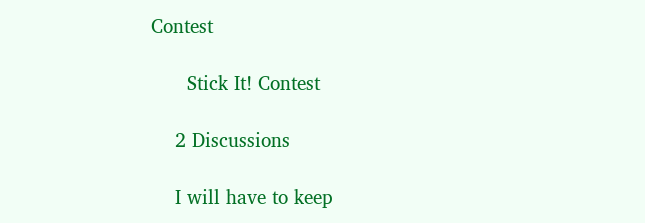Contest

      Stick It! Contest

    2 Discussions

    I will have to keep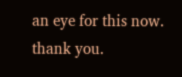an eye for this now. thank you.